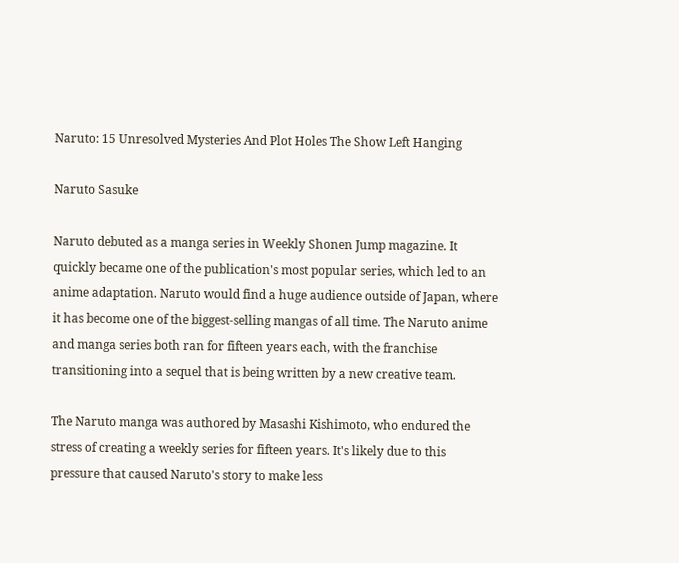Naruto: 15 Unresolved Mysteries And Plot Holes The Show Left Hanging

Naruto Sasuke

Naruto debuted as a manga series in Weekly Shonen Jump magazine. It quickly became one of the publication's most popular series, which led to an anime adaptation. Naruto would find a huge audience outside of Japan, where it has become one of the biggest-selling mangas of all time. The Naruto anime and manga series both ran for fifteen years each, with the franchise transitioning into a sequel that is being written by a new creative team.

The Naruto manga was authored by Masashi Kishimoto, who endured the stress of creating a weekly series for fifteen years. It's likely due to this pressure that caused Naruto's story to make less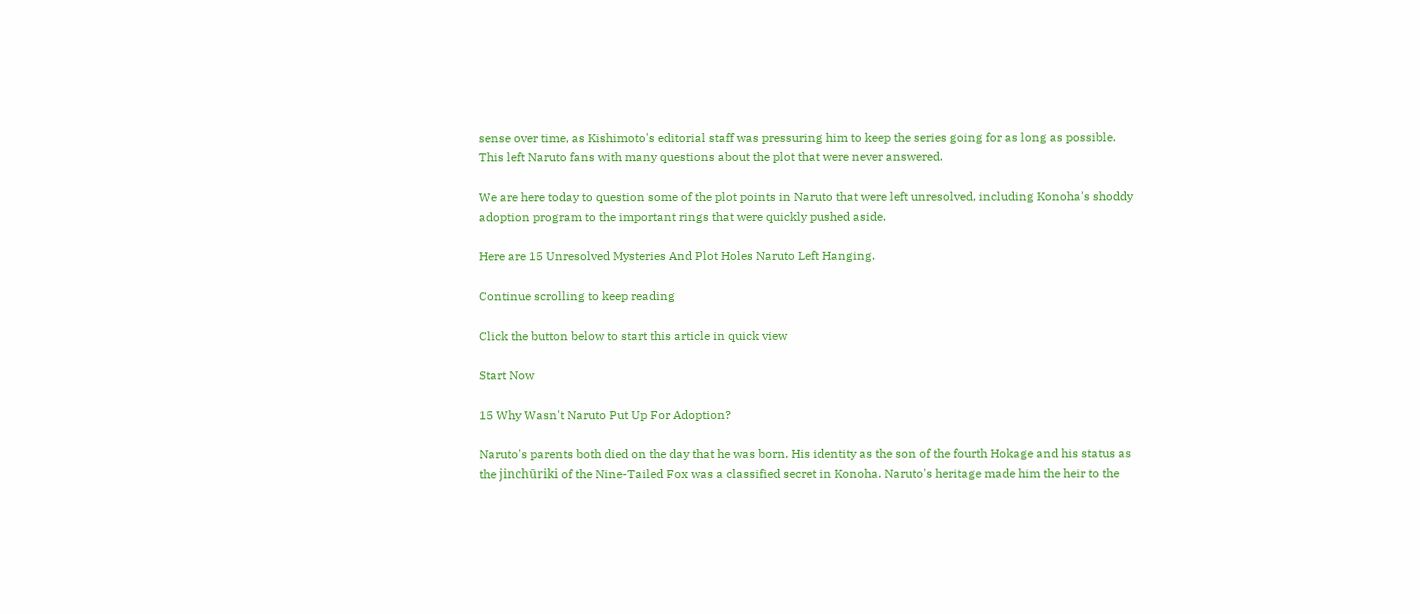sense over time, as Kishimoto's editorial staff was pressuring him to keep the series going for as long as possible. This left Naruto fans with many questions about the plot that were never answered.

We are here today to question some of the plot points in Naruto that were left unresolved, including Konoha's shoddy adoption program to the important rings that were quickly pushed aside.

Here are 15 Unresolved Mysteries And Plot Holes Naruto Left Hanging.

Continue scrolling to keep reading

Click the button below to start this article in quick view

Start Now

15 Why Wasn't Naruto Put Up For Adoption?

Naruto's parents both died on the day that he was born. His identity as the son of the fourth Hokage and his status as the jinchūriki of the Nine-Tailed Fox was a classified secret in Konoha. Naruto's heritage made him the heir to the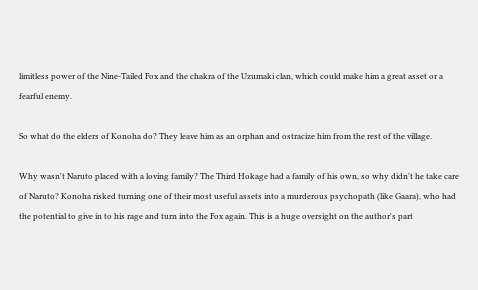limitless power of the Nine-Tailed Fox and the chakra of the Uzumaki clan, which could make him a great asset or a fearful enemy.

So what do the elders of Konoha do? They leave him as an orphan and ostracize him from the rest of the village.

Why wasn't Naruto placed with a loving family? The Third Hokage had a family of his own, so why didn't he take care of Naruto? Konoha risked turning one of their most useful assets into a murderous psychopath (like Gaara), who had the potential to give in to his rage and turn into the Fox again. This is a huge oversight on the author's part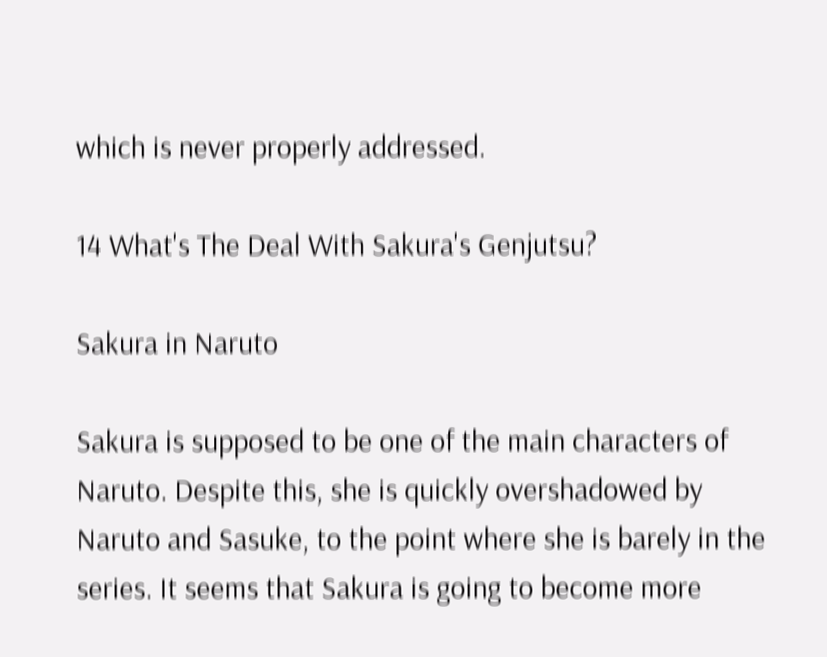which is never properly addressed.

14 What's The Deal With Sakura's Genjutsu?

Sakura in Naruto

Sakura is supposed to be one of the main characters of Naruto. Despite this, she is quickly overshadowed by Naruto and Sasuke, to the point where she is barely in the series. It seems that Sakura is going to become more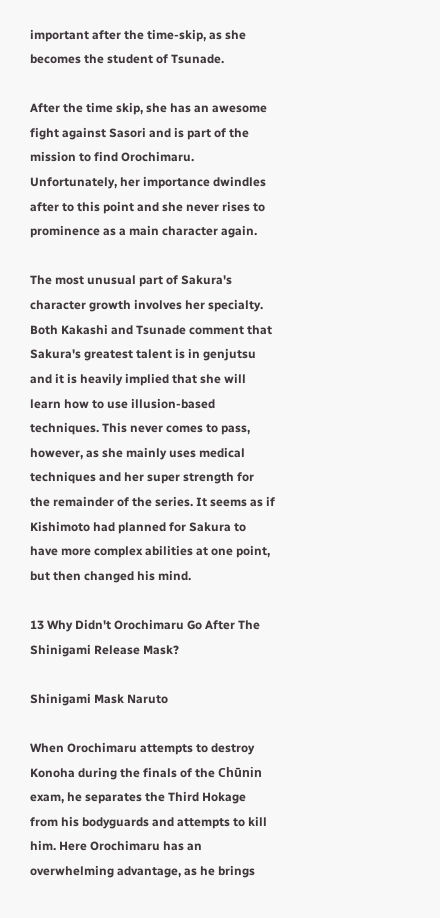important after the time-skip, as she becomes the student of Tsunade.

After the time skip, she has an awesome fight against Sasori and is part of the mission to find Orochimaru. Unfortunately, her importance dwindles after to this point and she never rises to prominence as a main character again.

The most unusual part of Sakura's character growth involves her specialty. Both Kakashi and Tsunade comment that Sakura's greatest talent is in genjutsu and it is heavily implied that she will learn how to use illusion-based techniques. This never comes to pass, however, as she mainly uses medical techniques and her super strength for the remainder of the series. It seems as if Kishimoto had planned for Sakura to have more complex abilities at one point, but then changed his mind.

13 Why Didn't Orochimaru Go After The Shinigami Release Mask?

Shinigami Mask Naruto

When Orochimaru attempts to destroy Konoha during the finals of the Chūnin exam, he separates the Third Hokage from his bodyguards and attempts to kill him. Here Orochimaru has an overwhelming advantage, as he brings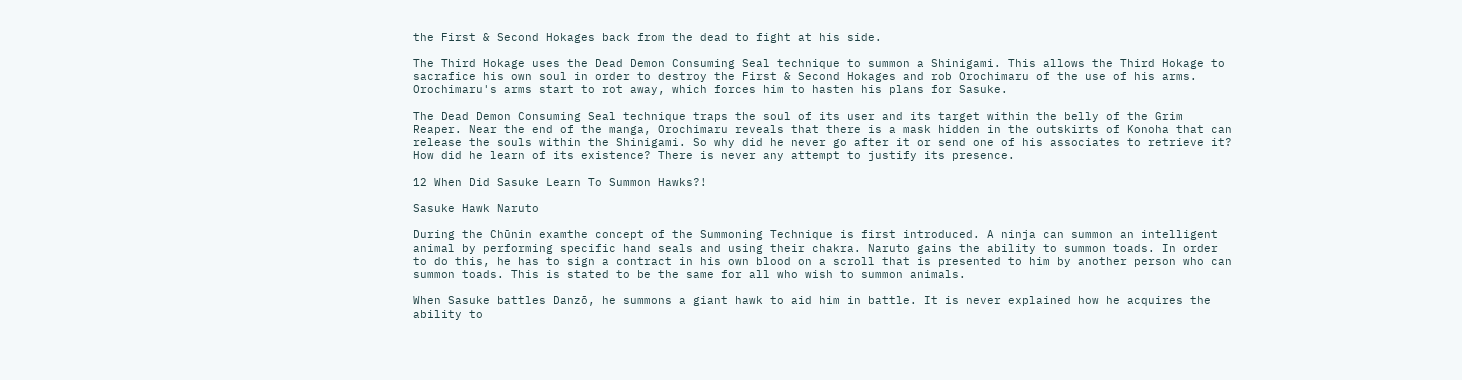the First & Second Hokages back from the dead to fight at his side.

The Third Hokage uses the Dead Demon Consuming Seal technique to summon a Shinigami. This allows the Third Hokage to sacrafice his own soul in order to destroy the First & Second Hokages and rob Orochimaru of the use of his arms. Orochimaru's arms start to rot away, which forces him to hasten his plans for Sasuke.

The Dead Demon Consuming Seal technique traps the soul of its user and its target within the belly of the Grim Reaper. Near the end of the manga, Orochimaru reveals that there is a mask hidden in the outskirts of Konoha that can release the souls within the Shinigami. So why did he never go after it or send one of his associates to retrieve it? How did he learn of its existence? There is never any attempt to justify its presence.

12 When Did Sasuke Learn To Summon Hawks?!

Sasuke Hawk Naruto

During the Chūnin examthe concept of the Summoning Technique is first introduced. A ninja can summon an intelligent animal by performing specific hand seals and using their chakra. Naruto gains the ability to summon toads. In order to do this, he has to sign a contract in his own blood on a scroll that is presented to him by another person who can summon toads. This is stated to be the same for all who wish to summon animals.

When Sasuke battles Danzō, he summons a giant hawk to aid him in battle. It is never explained how he acquires the ability to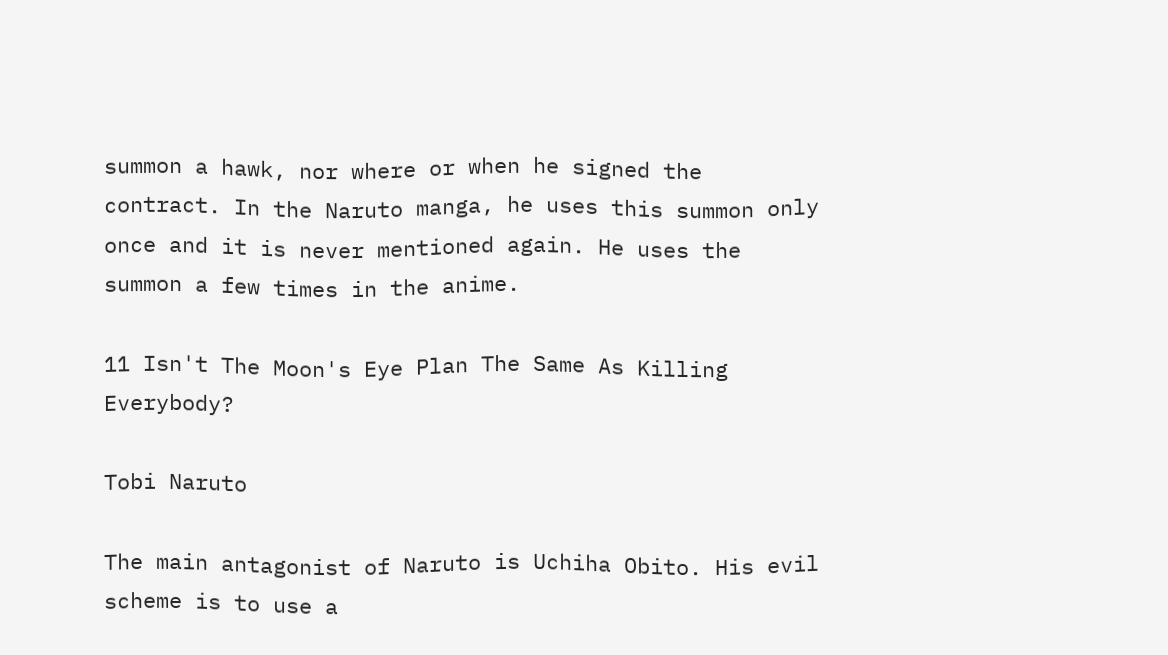summon a hawk, nor where or when he signed the contract. In the Naruto manga, he uses this summon only once and it is never mentioned again. He uses the summon a few times in the anime.

11 Isn't The Moon's Eye Plan The Same As Killing Everybody?

Tobi Naruto

The main antagonist of Naruto is Uchiha Obito. His evil scheme is to use a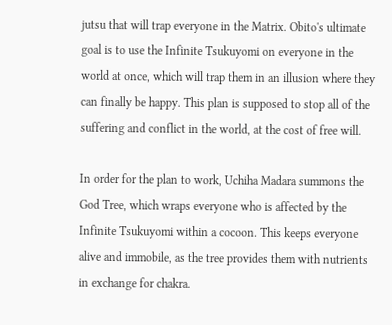jutsu that will trap everyone in the Matrix. Obito's ultimate goal is to use the Infinite Tsukuyomi on everyone in the world at once, which will trap them in an illusion where they can finally be happy. This plan is supposed to stop all of the suffering and conflict in the world, at the cost of free will.

In order for the plan to work, Uchiha Madara summons the God Tree, which wraps everyone who is affected by the Infinite Tsukuyomi within a cocoon. This keeps everyone alive and immobile, as the tree provides them with nutrients in exchange for chakra.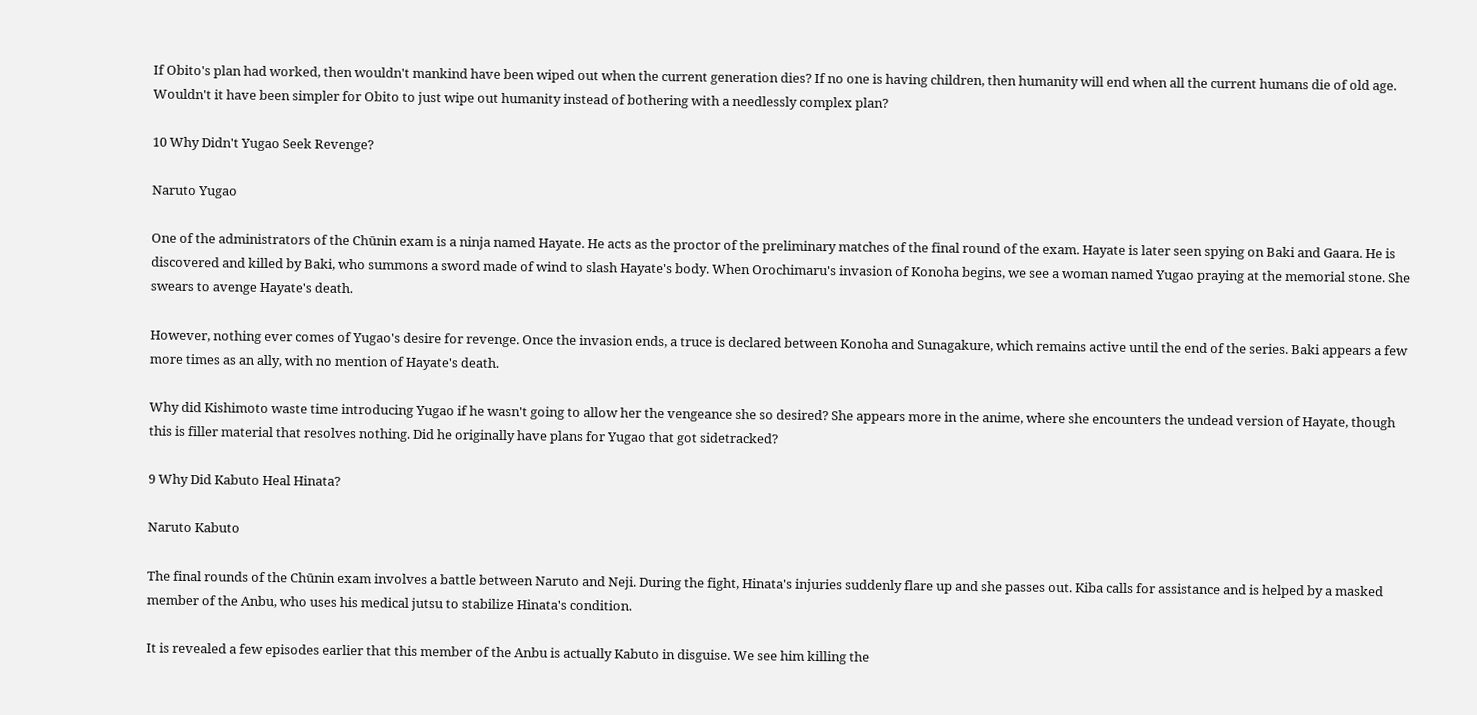If Obito's plan had worked, then wouldn't mankind have been wiped out when the current generation dies? If no one is having children, then humanity will end when all the current humans die of old age. Wouldn't it have been simpler for Obito to just wipe out humanity instead of bothering with a needlessly complex plan?

10 Why Didn't Yugao Seek Revenge?

Naruto Yugao

One of the administrators of the Chūnin exam is a ninja named Hayate. He acts as the proctor of the preliminary matches of the final round of the exam. Hayate is later seen spying on Baki and Gaara. He is discovered and killed by Baki, who summons a sword made of wind to slash Hayate's body. When Orochimaru's invasion of Konoha begins, we see a woman named Yugao praying at the memorial stone. She swears to avenge Hayate's death.

However, nothing ever comes of Yugao's desire for revenge. Once the invasion ends, a truce is declared between Konoha and Sunagakure, which remains active until the end of the series. Baki appears a few more times as an ally, with no mention of Hayate's death.

Why did Kishimoto waste time introducing Yugao if he wasn't going to allow her the vengeance she so desired? She appears more in the anime, where she encounters the undead version of Hayate, though this is filler material that resolves nothing. Did he originally have plans for Yugao that got sidetracked?

9 Why Did Kabuto Heal Hinata?

Naruto Kabuto

The final rounds of the Chūnin exam involves a battle between Naruto and Neji. During the fight, Hinata's injuries suddenly flare up and she passes out. Kiba calls for assistance and is helped by a masked member of the Anbu, who uses his medical jutsu to stabilize Hinata's condition.

It is revealed a few episodes earlier that this member of the Anbu is actually Kabuto in disguise. We see him killing the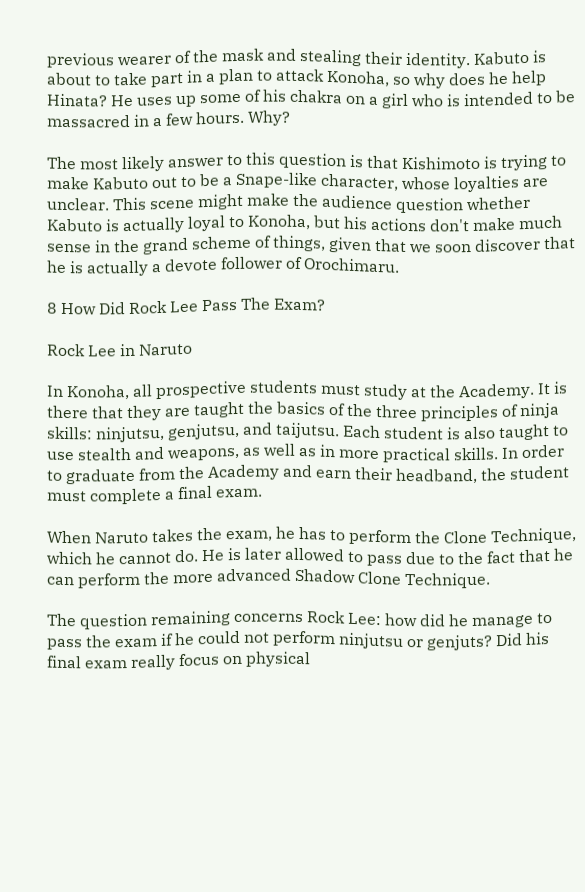previous wearer of the mask and stealing their identity. Kabuto is about to take part in a plan to attack Konoha, so why does he help Hinata? He uses up some of his chakra on a girl who is intended to be massacred in a few hours. Why?

The most likely answer to this question is that Kishimoto is trying to make Kabuto out to be a Snape-like character, whose loyalties are unclear. This scene might make the audience question whether Kabuto is actually loyal to Konoha, but his actions don't make much sense in the grand scheme of things, given that we soon discover that he is actually a devote follower of Orochimaru.

8 How Did Rock Lee Pass The Exam?

Rock Lee in Naruto

In Konoha, all prospective students must study at the Academy. It is there that they are taught the basics of the three principles of ninja skills: ninjutsu, genjutsu, and taijutsu. Each student is also taught to use stealth and weapons, as well as in more practical skills. In order to graduate from the Academy and earn their headband, the student must complete a final exam.

When Naruto takes the exam, he has to perform the Clone Technique, which he cannot do. He is later allowed to pass due to the fact that he can perform the more advanced Shadow Clone Technique.

The question remaining concerns Rock Lee: how did he manage to pass the exam if he could not perform ninjutsu or genjuts? Did his final exam really focus on physical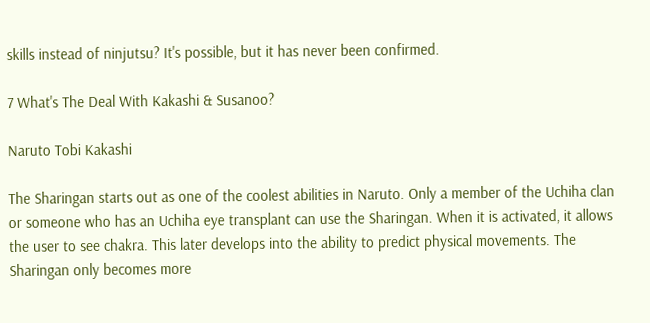skills instead of ninjutsu? It's possible, but it has never been confirmed.

7 What's The Deal With Kakashi & Susanoo?

Naruto Tobi Kakashi

The Sharingan starts out as one of the coolest abilities in Naruto. Only a member of the Uchiha clan or someone who has an Uchiha eye transplant can use the Sharingan. When it is activated, it allows the user to see chakra. This later develops into the ability to predict physical movements. The Sharingan only becomes more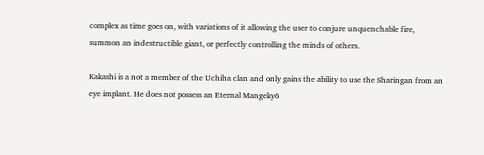complex as time goes on, with variations of it allowing the user to conjure unquenchable fire, summon an indestructible giant, or perfectly controlling the minds of others.

Kakashi is a not a member of the Uchiha clan and only gains the ability to use the Sharingan from an eye implant. He does not possess an Eternal Mangekyō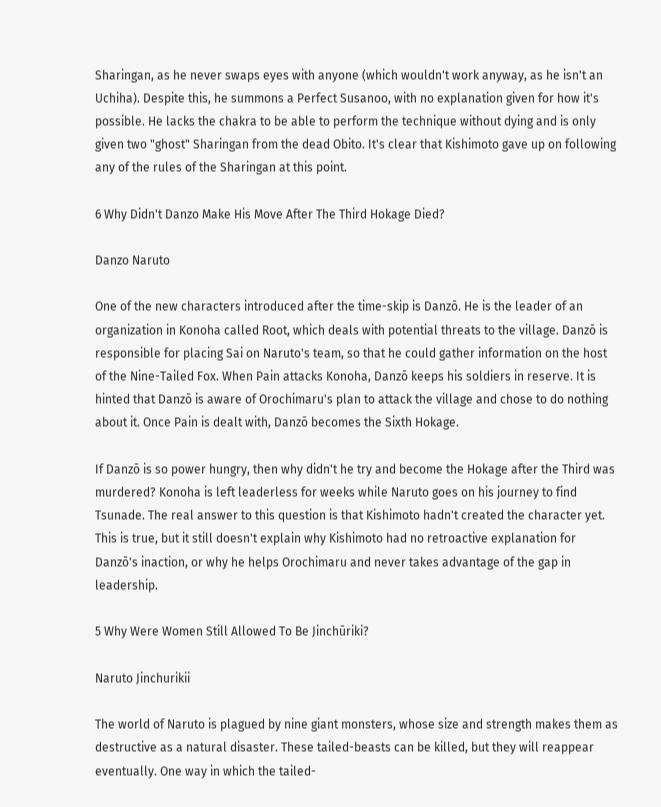Sharingan, as he never swaps eyes with anyone (which wouldn't work anyway, as he isn't an Uchiha). Despite this, he summons a Perfect Susanoo, with no explanation given for how it's possible. He lacks the chakra to be able to perform the technique without dying and is only given two "ghost" Sharingan from the dead Obito. It's clear that Kishimoto gave up on following any of the rules of the Sharingan at this point.

6 Why Didn't Danzo Make His Move After The Third Hokage Died?

Danzo Naruto

One of the new characters introduced after the time-skip is Danzō. He is the leader of an organization in Konoha called Root, which deals with potential threats to the village. Danzō is responsible for placing Sai on Naruto's team, so that he could gather information on the host of the Nine-Tailed Fox. When Pain attacks Konoha, Danzō keeps his soldiers in reserve. It is hinted that Danzō is aware of Orochimaru's plan to attack the village and chose to do nothing about it. Once Pain is dealt with, Danzō becomes the Sixth Hokage.

If Danzō is so power hungry, then why didn't he try and become the Hokage after the Third was murdered? Konoha is left leaderless for weeks while Naruto goes on his journey to find Tsunade. The real answer to this question is that Kishimoto hadn't created the character yet. This is true, but it still doesn't explain why Kishimoto had no retroactive explanation for Danzō's inaction, or why he helps Orochimaru and never takes advantage of the gap in leadership.

5 Why Were Women Still Allowed To Be Jinchūriki?

Naruto Jinchurikii

The world of Naruto is plagued by nine giant monsters, whose size and strength makes them as destructive as a natural disaster. These tailed-beasts can be killed, but they will reappear eventually. One way in which the tailed-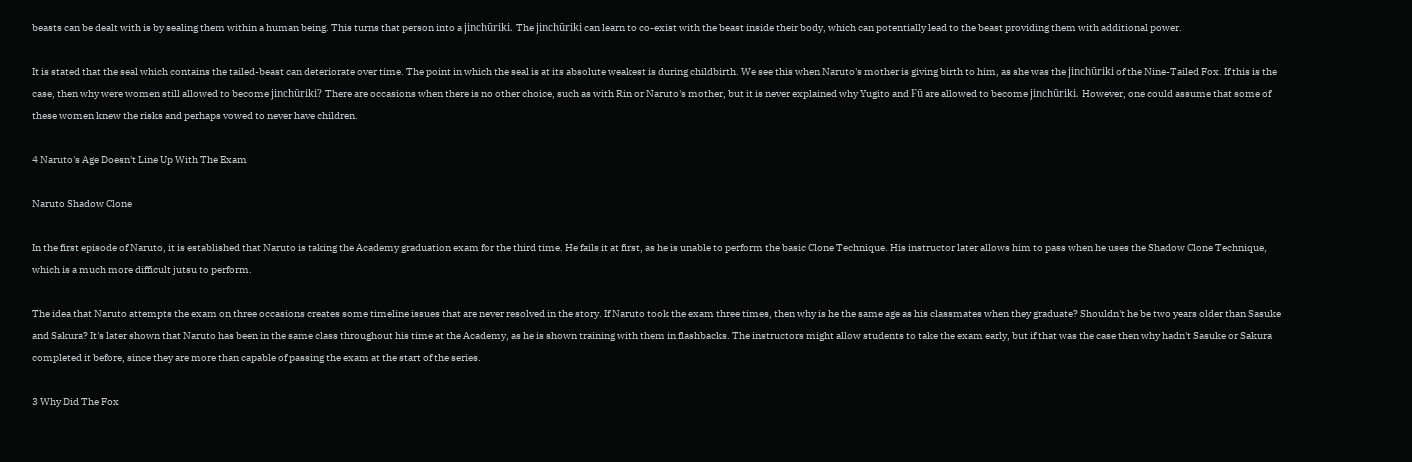beasts can be dealt with is by sealing them within a human being. This turns that person into a jinchūriki. The jinchūriki can learn to co-exist with the beast inside their body, which can potentially lead to the beast providing them with additional power.

It is stated that the seal which contains the tailed-beast can deteriorate over time. The point in which the seal is at its absolute weakest is during childbirth. We see this when Naruto's mother is giving birth to him, as she was the jinchūriki of the Nine-Tailed Fox. If this is the case, then why were women still allowed to become jinchūriki? There are occasions when there is no other choice, such as with Rin or Naruto's mother, but it is never explained why Yugito and Fū are allowed to become jinchūriki. However, one could assume that some of these women knew the risks and perhaps vowed to never have children.

4 Naruto's Age Doesn't Line Up With The Exam

Naruto Shadow Clone

In the first episode of Naruto, it is established that Naruto is taking the Academy graduation exam for the third time. He fails it at first, as he is unable to perform the basic Clone Technique. His instructor later allows him to pass when he uses the Shadow Clone Technique, which is a much more difficult jutsu to perform.

The idea that Naruto attempts the exam on three occasions creates some timeline issues that are never resolved in the story. If Naruto took the exam three times, then why is he the same age as his classmates when they graduate? Shouldn't he be two years older than Sasuke and Sakura? It's later shown that Naruto has been in the same class throughout his time at the Academy, as he is shown training with them in flashbacks. The instructors might allow students to take the exam early, but if that was the case then why hadn't Sasuke or Sakura completed it before, since they are more than capable of passing the exam at the start of the series.

3 Why Did The Fox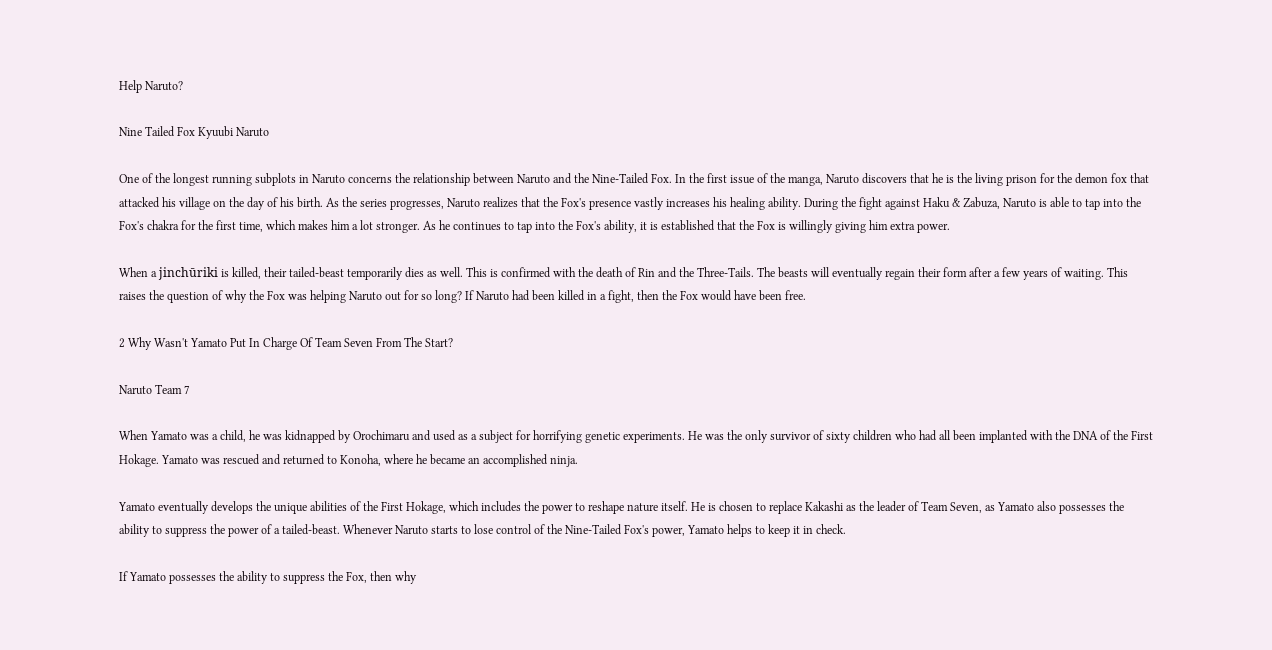Help Naruto?

Nine Tailed Fox Kyuubi Naruto

One of the longest running subplots in Naruto concerns the relationship between Naruto and the Nine-Tailed Fox. In the first issue of the manga, Naruto discovers that he is the living prison for the demon fox that attacked his village on the day of his birth. As the series progresses, Naruto realizes that the Fox's presence vastly increases his healing ability. During the fight against Haku & Zabuza, Naruto is able to tap into the Fox's chakra for the first time, which makes him a lot stronger. As he continues to tap into the Fox's ability, it is established that the Fox is willingly giving him extra power.

When a jinchūriki is killed, their tailed-beast temporarily dies as well. This is confirmed with the death of Rin and the Three-Tails. The beasts will eventually regain their form after a few years of waiting. This raises the question of why the Fox was helping Naruto out for so long? If Naruto had been killed in a fight, then the Fox would have been free.

2 Why Wasn't Yamato Put In Charge Of Team Seven From The Start?

Naruto Team 7

When Yamato was a child, he was kidnapped by Orochimaru and used as a subject for horrifying genetic experiments. He was the only survivor of sixty children who had all been implanted with the DNA of the First Hokage. Yamato was rescued and returned to Konoha, where he became an accomplished ninja.

Yamato eventually develops the unique abilities of the First Hokage, which includes the power to reshape nature itself. He is chosen to replace Kakashi as the leader of Team Seven, as Yamato also possesses the ability to suppress the power of a tailed-beast. Whenever Naruto starts to lose control of the Nine-Tailed Fox's power, Yamato helps to keep it in check.

If Yamato possesses the ability to suppress the Fox, then why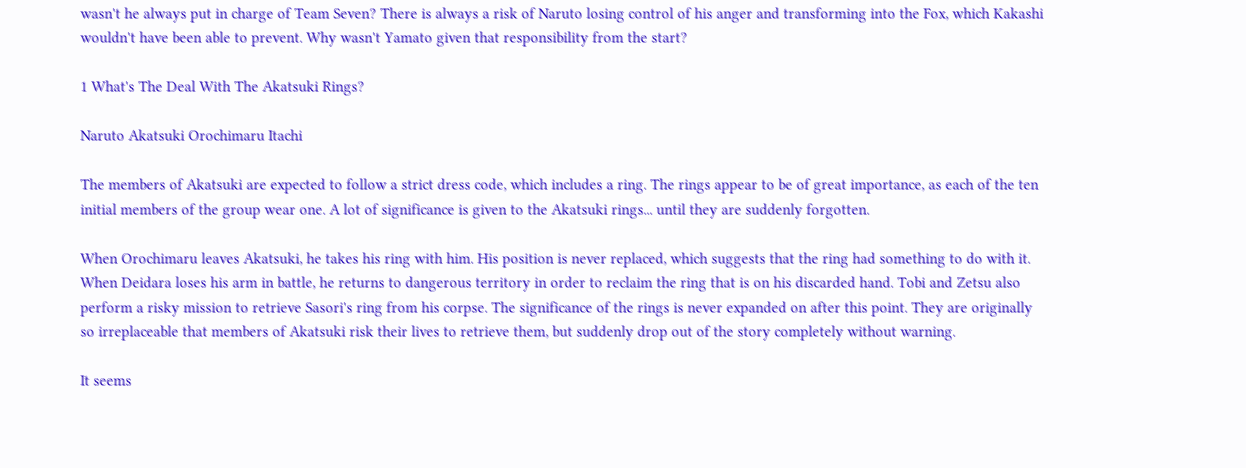wasn't he always put in charge of Team Seven? There is always a risk of Naruto losing control of his anger and transforming into the Fox, which Kakashi wouldn't have been able to prevent. Why wasn't Yamato given that responsibility from the start?

1 What's The Deal With The Akatsuki Rings?

Naruto Akatsuki Orochimaru Itachi

The members of Akatsuki are expected to follow a strict dress code, which includes a ring. The rings appear to be of great importance, as each of the ten initial members of the group wear one. A lot of significance is given to the Akatsuki rings... until they are suddenly forgotten.

When Orochimaru leaves Akatsuki, he takes his ring with him. His position is never replaced, which suggests that the ring had something to do with it. When Deidara loses his arm in battle, he returns to dangerous territory in order to reclaim the ring that is on his discarded hand. Tobi and Zetsu also perform a risky mission to retrieve Sasori's ring from his corpse. The significance of the rings is never expanded on after this point. They are originally so irreplaceable that members of Akatsuki risk their lives to retrieve them, but suddenly drop out of the story completely without warning.

It seems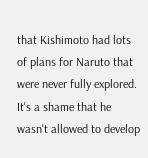that Kishimoto had lots of plans for Naruto that were never fully explored. It's a shame that he wasn't allowed to develop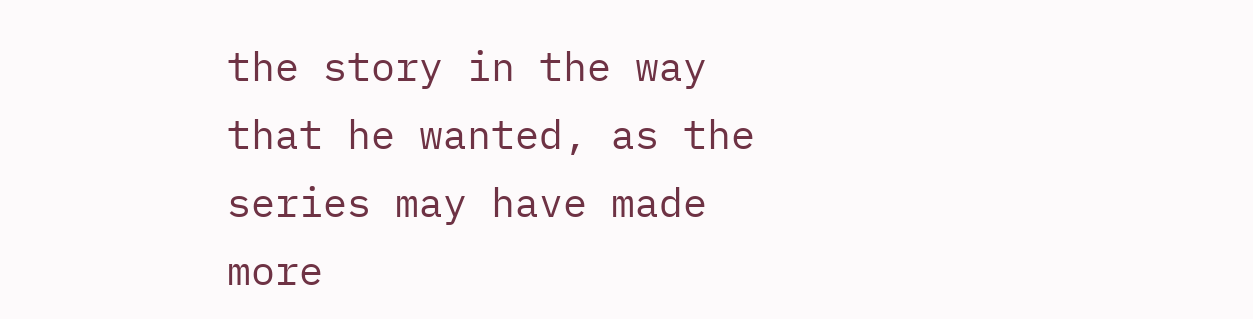the story in the way that he wanted, as the series may have made more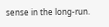sense in the long-run.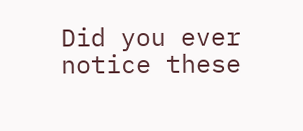Did you ever notice these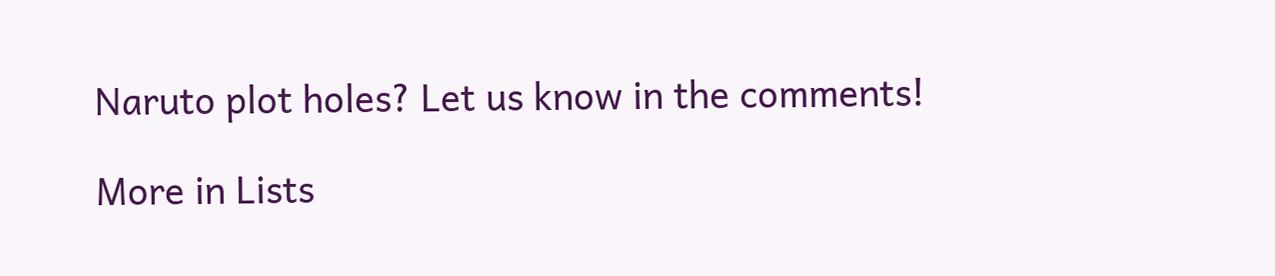Naruto plot holes? Let us know in the comments!

More in Lists